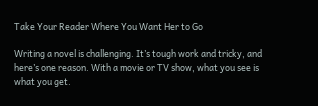Take Your Reader Where You Want Her to Go

Writing a novel is challenging. It’s tough work and tricky, and here’s one reason. With a movie or TV show, what you see is what you get.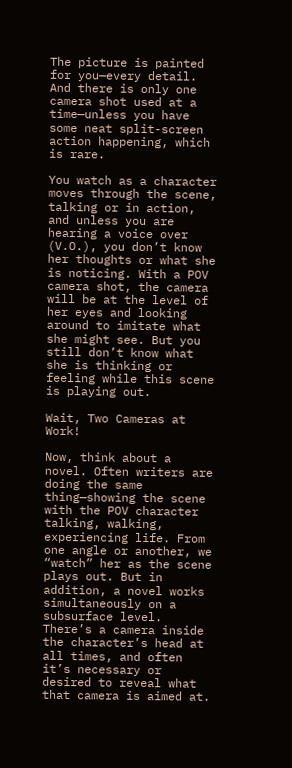The picture is painted for you—every detail. And there is only one camera shot used at a time—unless you have some neat split-screen action happening, which is rare.

You watch as a character moves through the scene, talking or in action, and unless you are hearing a voice over (V.O.), you don’t know her thoughts or what she is noticing. With a POV camera shot, the camera will be at the level of her eyes and looking around to imitate what she might see. But you still don’t know what she is thinking or feeling while this scene is playing out.

Wait, Two Cameras at Work!

Now, think about a novel. Often writers are doing the same thing—showing the scene with the POV character talking, walking, experiencing life. From one angle or another, we “watch” her as the scene plays out. But in addition, a novel works simultaneously on a subsurface level. There’s a camera inside the character’s head at all times, and often it’s necessary or desired to reveal what that camera is aimed at.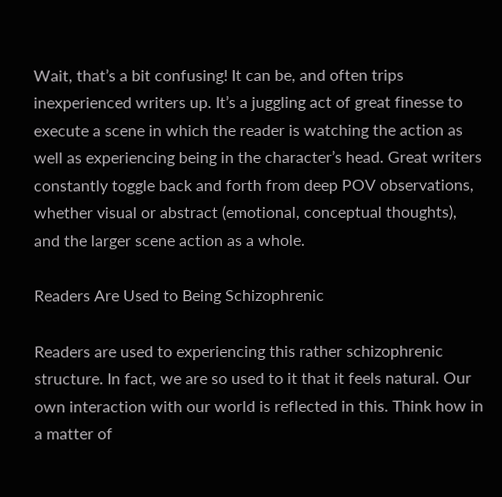Wait, that’s a bit confusing! It can be, and often trips inexperienced writers up. It’s a juggling act of great finesse to execute a scene in which the reader is watching the action as well as experiencing being in the character’s head. Great writers constantly toggle back and forth from deep POV observations, whether visual or abstract (emotional, conceptual thoughts), and the larger scene action as a whole.

Readers Are Used to Being Schizophrenic

Readers are used to experiencing this rather schizophrenic structure. In fact, we are so used to it that it feels natural. Our own interaction with our world is reflected in this. Think how in a matter of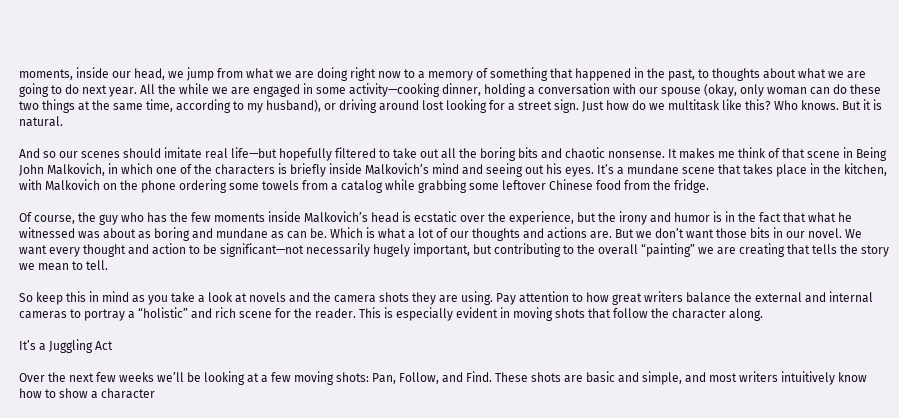moments, inside our head, we jump from what we are doing right now to a memory of something that happened in the past, to thoughts about what we are going to do next year. All the while we are engaged in some activity—cooking dinner, holding a conversation with our spouse (okay, only woman can do these two things at the same time, according to my husband), or driving around lost looking for a street sign. Just how do we multitask like this? Who knows. But it is natural.

And so our scenes should imitate real life—but hopefully filtered to take out all the boring bits and chaotic nonsense. It makes me think of that scene in Being John Malkovich, in which one of the characters is briefly inside Malkovich’s mind and seeing out his eyes. It’s a mundane scene that takes place in the kitchen, with Malkovich on the phone ordering some towels from a catalog while grabbing some leftover Chinese food from the fridge.

Of course, the guy who has the few moments inside Malkovich’s head is ecstatic over the experience, but the irony and humor is in the fact that what he witnessed was about as boring and mundane as can be. Which is what a lot of our thoughts and actions are. But we don’t want those bits in our novel. We want every thought and action to be significant—not necessarily hugely important, but contributing to the overall “painting” we are creating that tells the story we mean to tell.

So keep this in mind as you take a look at novels and the camera shots they are using. Pay attention to how great writers balance the external and internal cameras to portray a “holistic” and rich scene for the reader. This is especially evident in moving shots that follow the character along.

It’s a Juggling Act

Over the next few weeks we’ll be looking at a few moving shots: Pan, Follow, and Find. These shots are basic and simple, and most writers intuitively know how to show a character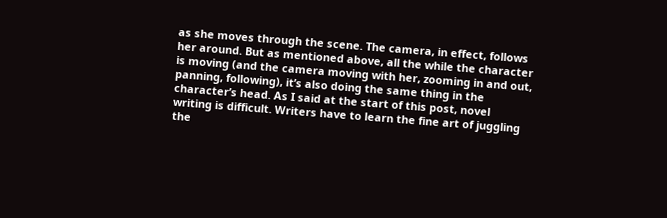as she moves through the scene. The camera, in effect, follows her around. But as mentioned above, all the while the character is moving (and the camera moving with her, zooming in and out, panning, following), it’s also doing the same thing in the character’s head. As I said at the start of this post, novel writing is difficult. Writers have to learn the fine art of juggling the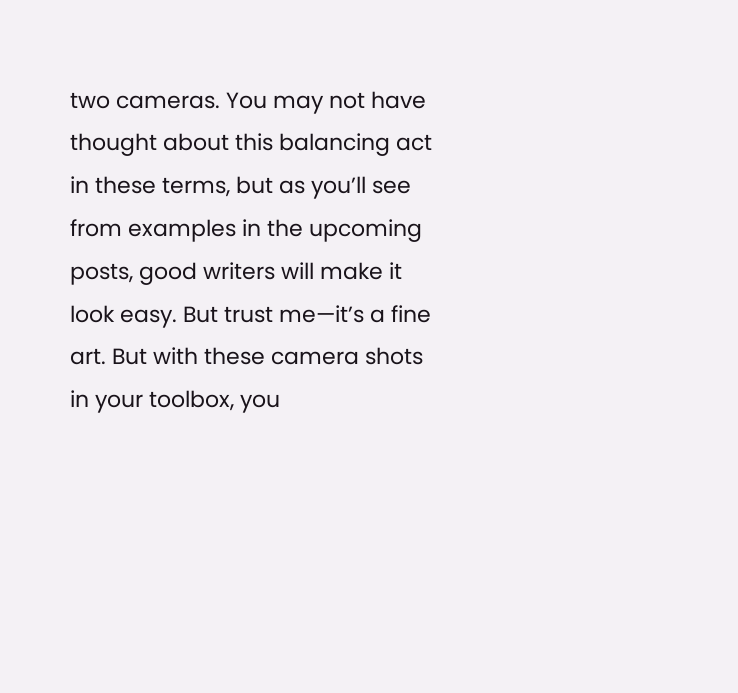two cameras. You may not have thought about this balancing act in these terms, but as you’ll see from examples in the upcoming posts, good writers will make it look easy. But trust me—it’s a fine art. But with these camera shots in your toolbox, you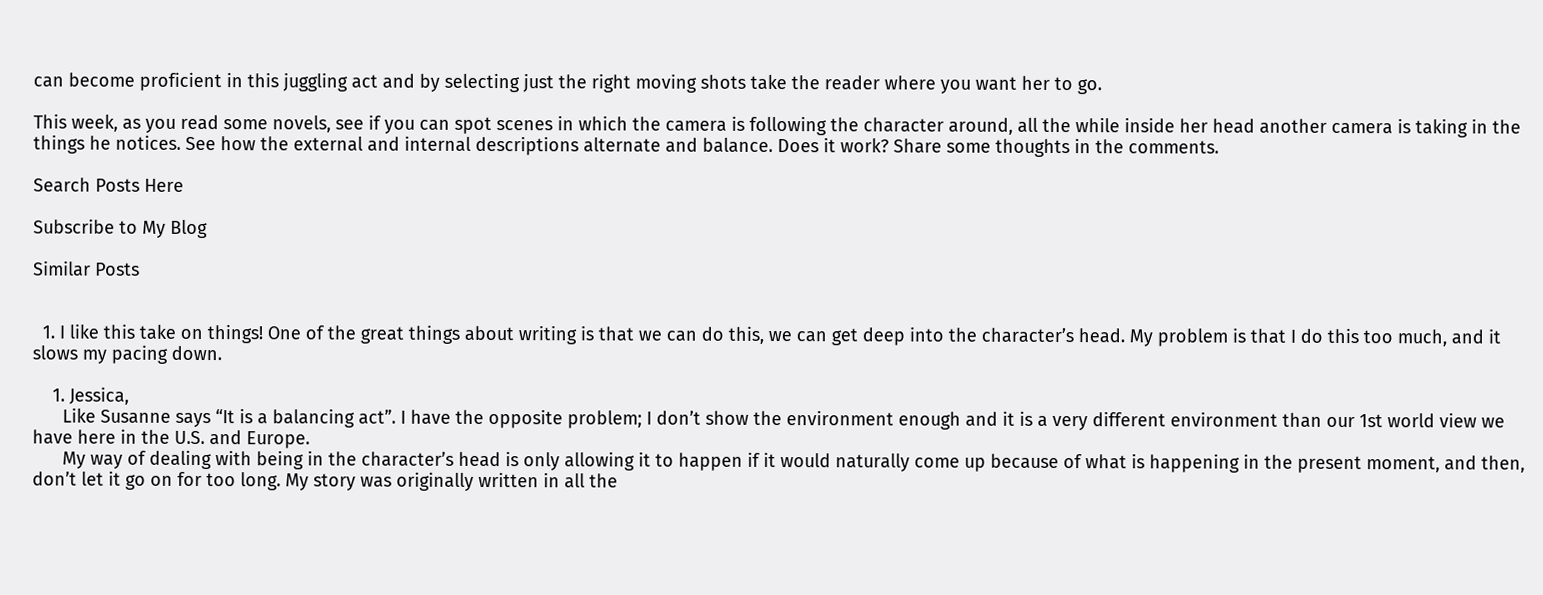can become proficient in this juggling act and by selecting just the right moving shots take the reader where you want her to go.

This week, as you read some novels, see if you can spot scenes in which the camera is following the character around, all the while inside her head another camera is taking in the things he notices. See how the external and internal descriptions alternate and balance. Does it work? Share some thoughts in the comments.

Search Posts Here

Subscribe to My Blog

Similar Posts


  1. I like this take on things! One of the great things about writing is that we can do this, we can get deep into the character’s head. My problem is that I do this too much, and it slows my pacing down.

    1. Jessica,
      Like Susanne says “It is a balancing act”. I have the opposite problem; I don’t show the environment enough and it is a very different environment than our 1st world view we have here in the U.S. and Europe.
      My way of dealing with being in the character’s head is only allowing it to happen if it would naturally come up because of what is happening in the present moment, and then, don’t let it go on for too long. My story was originally written in all the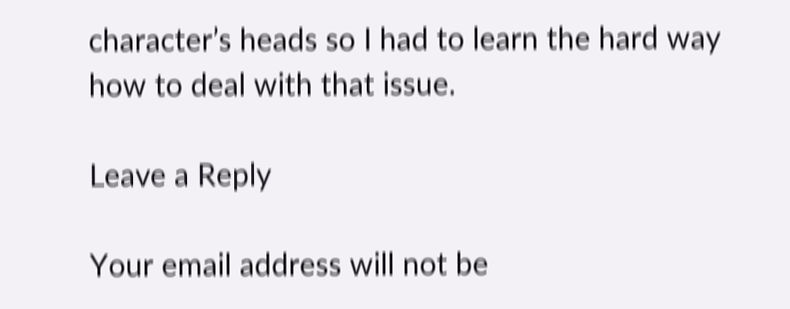character’s heads so I had to learn the hard way how to deal with that issue.

Leave a Reply

Your email address will not be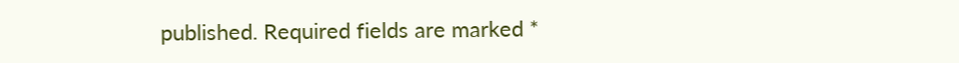published. Required fields are marked *